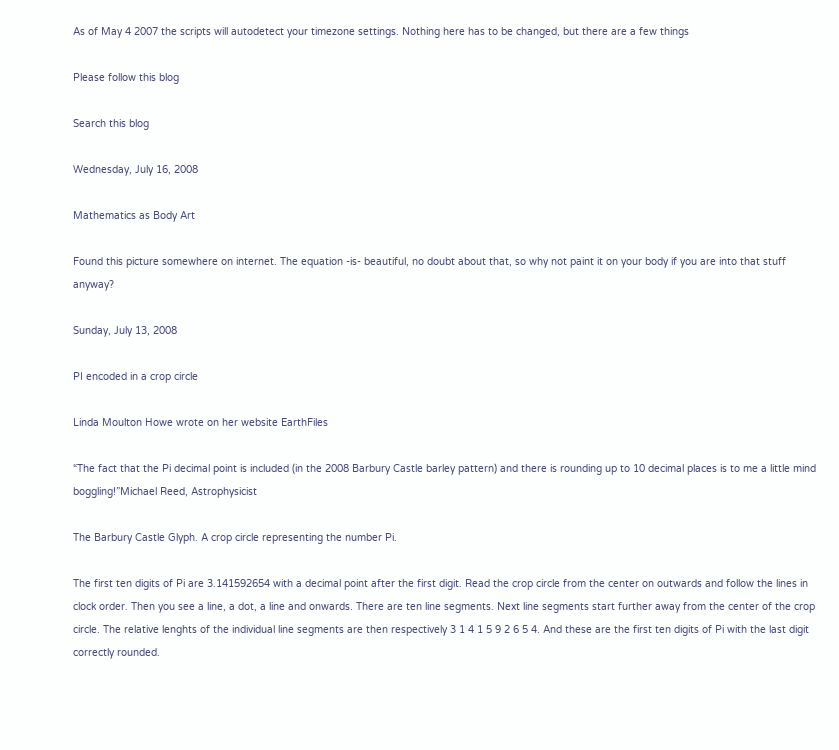As of May 4 2007 the scripts will autodetect your timezone settings. Nothing here has to be changed, but there are a few things

Please follow this blog

Search this blog

Wednesday, July 16, 2008

Mathematics as Body Art

Found this picture somewhere on internet. The equation -is- beautiful, no doubt about that, so why not paint it on your body if you are into that stuff anyway?

Sunday, July 13, 2008

PI encoded in a crop circle

Linda Moulton Howe wrote on her website EarthFiles

“The fact that the Pi decimal point is included (in the 2008 Barbury Castle barley pattern) and there is rounding up to 10 decimal places is to me a little mind boggling!”Michael Reed, Astrophysicist

The Barbury Castle Glyph. A crop circle representing the number Pi.

The first ten digits of Pi are 3.141592654 with a decimal point after the first digit. Read the crop circle from the center on outwards and follow the lines in clock order. Then you see a line, a dot, a line and onwards. There are ten line segments. Next line segments start further away from the center of the crop circle. The relative lenghts of the individual line segments are then respectively 3 1 4 1 5 9 2 6 5 4. And these are the first ten digits of Pi with the last digit correctly rounded.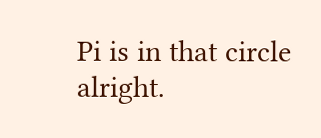Pi is in that circle alright.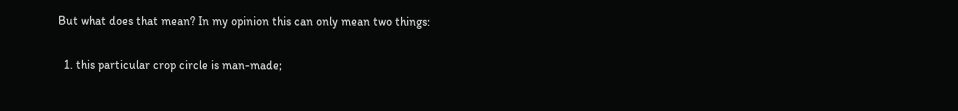But what does that mean? In my opinion this can only mean two things:

  1. this particular crop circle is man-made;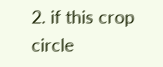2. if this crop circle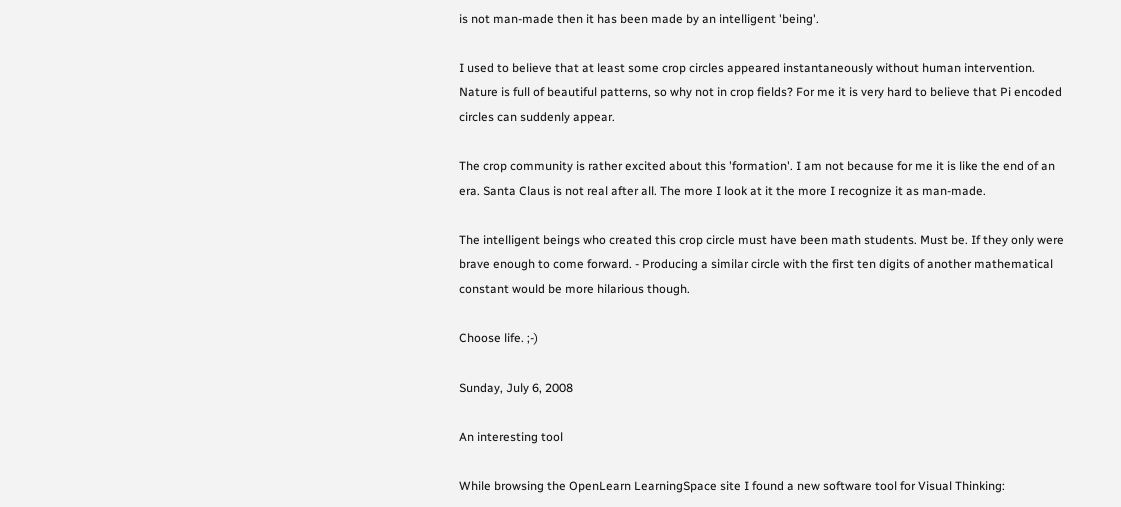is not man-made then it has been made by an intelligent 'being'.

I used to believe that at least some crop circles appeared instantaneously without human intervention. Nature is full of beautiful patterns, so why not in crop fields? For me it is very hard to believe that Pi encoded circles can suddenly appear.

The crop community is rather excited about this 'formation'. I am not because for me it is like the end of an era. Santa Claus is not real after all. The more I look at it the more I recognize it as man-made.

The intelligent beings who created this crop circle must have been math students. Must be. If they only were brave enough to come forward. - Producing a similar circle with the first ten digits of another mathematical constant would be more hilarious though.

Choose life. ;-)

Sunday, July 6, 2008

An interesting tool

While browsing the OpenLearn LearningSpace site I found a new software tool for Visual Thinking: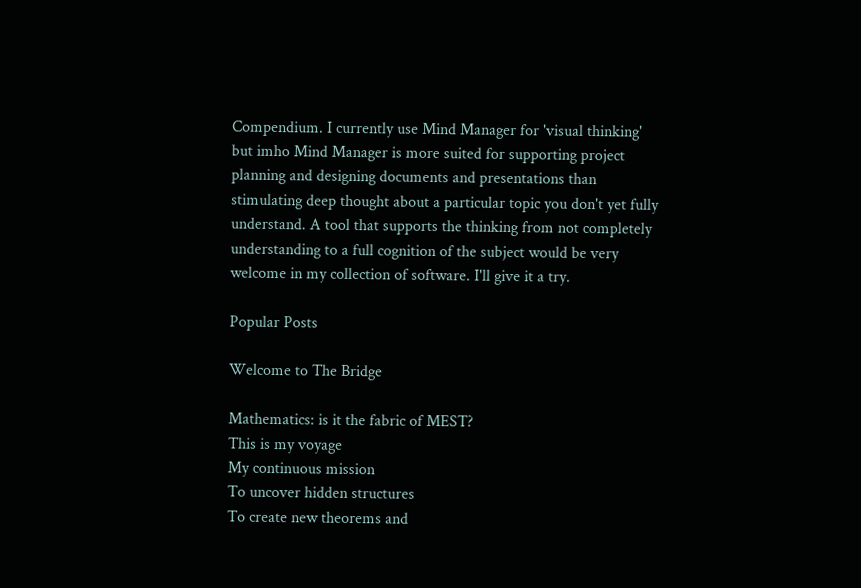Compendium. I currently use Mind Manager for 'visual thinking' but imho Mind Manager is more suited for supporting project planning and designing documents and presentations than stimulating deep thought about a particular topic you don't yet fully understand. A tool that supports the thinking from not completely understanding to a full cognition of the subject would be very welcome in my collection of software. I'll give it a try.

Popular Posts

Welcome to The Bridge

Mathematics: is it the fabric of MEST?
This is my voyage
My continuous mission
To uncover hidden structures
To create new theorems and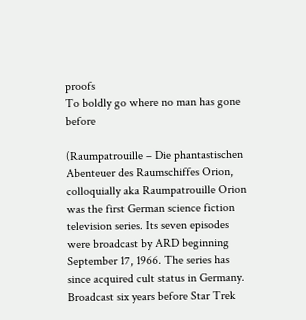proofs
To boldly go where no man has gone before

(Raumpatrouille – Die phantastischen Abenteuer des Raumschiffes Orion, colloquially aka Raumpatrouille Orion was the first German science fiction television series. Its seven episodes were broadcast by ARD beginning September 17, 1966. The series has since acquired cult status in Germany. Broadcast six years before Star Trek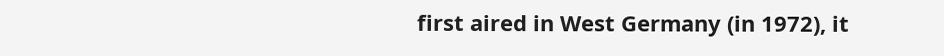first aired in West Germany (in 1972), it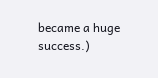became a huge success.)